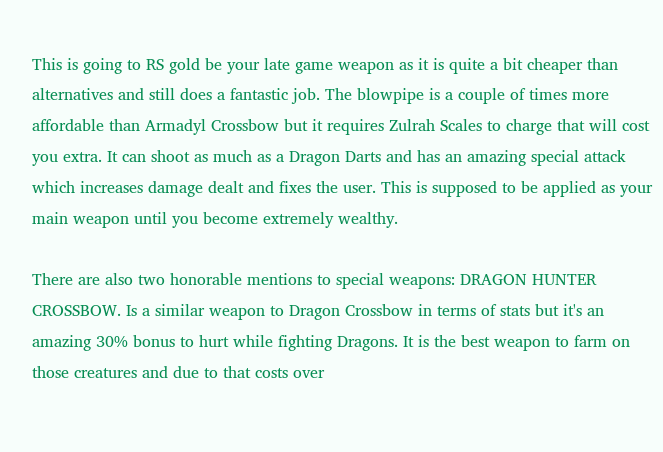This is going to RS gold be your late game weapon as it is quite a bit cheaper than alternatives and still does a fantastic job. The blowpipe is a couple of times more affordable than Armadyl Crossbow but it requires Zulrah Scales to charge that will cost you extra. It can shoot as much as a Dragon Darts and has an amazing special attack which increases damage dealt and fixes the user. This is supposed to be applied as your main weapon until you become extremely wealthy.

There are also two honorable mentions to special weapons: DRAGON HUNTER CROSSBOW. Is a similar weapon to Dragon Crossbow in terms of stats but it's an amazing 30% bonus to hurt while fighting Dragons. It is the best weapon to farm on those creatures and due to that costs over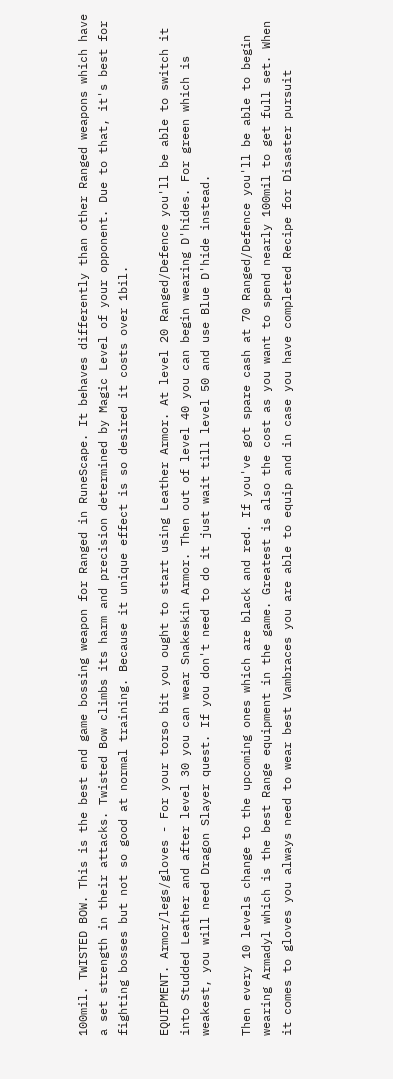100mil. TWISTED BOW. This is the best end game bossing weapon for Ranged in RuneScape. It behaves differently than other Ranged weapons which have a set strength in their attacks. Twisted Bow climbs its harm and precision determined by Magic Level of your opponent. Due to that, it's best for fighting bosses but not so good at normal training. Because it unique effect is so desired it costs over 1bil.

EQUIPMENT. Armor/legs/gloves - For your torso bit you ought to start using Leather Armor. At level 20 Ranged/Defence you'll be able to switch it into Studded Leather and after level 30 you can wear Snakeskin Armor. Then out of level 40 you can begin wearing D'hides. For green which is weakest, you will need Dragon Slayer quest. If you don't need to do it just wait till level 50 and use Blue D'hide instead.

Then every 10 levels change to the upcoming ones which are black and red. If you've got spare cash at 70 Ranged/Defence you'll be able to begin wearing Armadyl which is the best Range equipment in the game. Greatest is also the cost as you want to spend nearly 100mil to get full set. When it comes to gloves you always need to wear best Vambraces you are able to equip and in case you have completed Recipe for Disaster pursuit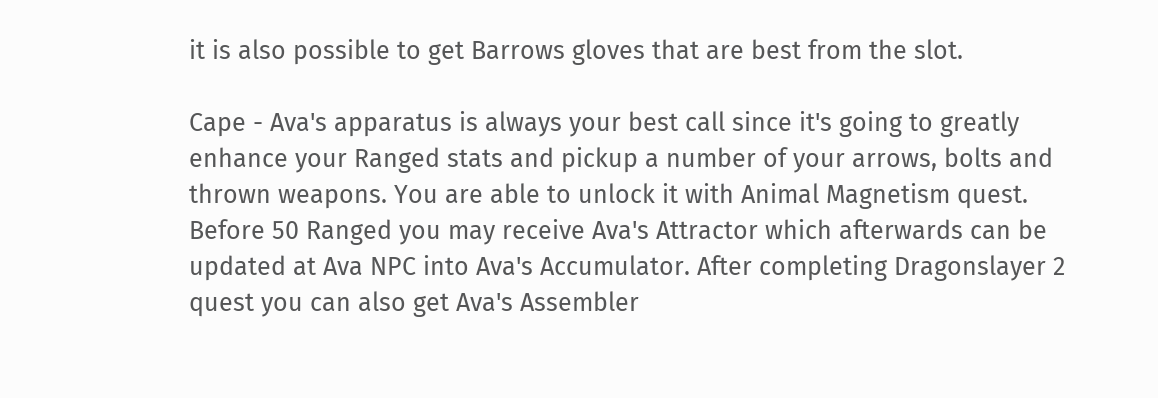it is also possible to get Barrows gloves that are best from the slot.

Cape - Ava's apparatus is always your best call since it's going to greatly enhance your Ranged stats and pickup a number of your arrows, bolts and thrown weapons. You are able to unlock it with Animal Magnetism quest. Before 50 Ranged you may receive Ava's Attractor which afterwards can be updated at Ava NPC into Ava's Accumulator. After completing Dragonslayer 2 quest you can also get Ava's Assembler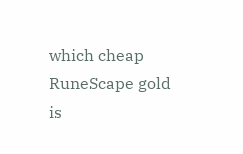which cheap RuneScape gold is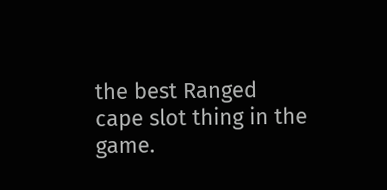the best Ranged cape slot thing in the game.